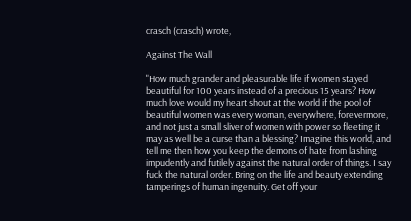crasch (crasch) wrote,

Against The Wall

"How much grander and pleasurable life if women stayed beautiful for 100 years instead of a precious 15 years? How much love would my heart shout at the world if the pool of beautiful women was every woman, everywhere, forevermore, and not just a small sliver of women with power so fleeting it may as well be a curse than a blessing? Imagine this world, and tell me then how you keep the demons of hate from lashing impudently and futilely against the natural order of things. I say fuck the natural order. Bring on the life and beauty extending tamperings of human ingenuity. Get off your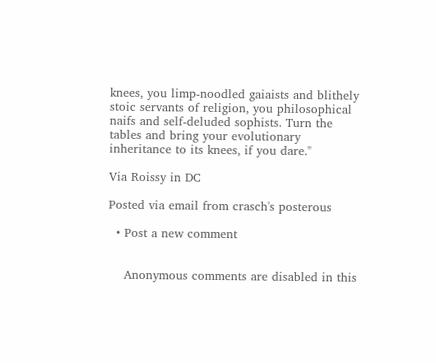knees, you limp-noodled gaiaists and blithely stoic servants of religion, you philosophical naifs and self-deluded sophists. Turn the tables and bring your evolutionary inheritance to its knees, if you dare."

Via Roissy in DC

Posted via email from crasch's posterous

  • Post a new comment


    Anonymous comments are disabled in this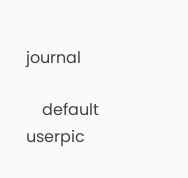journal

    default userpic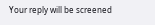Your reply will be screened